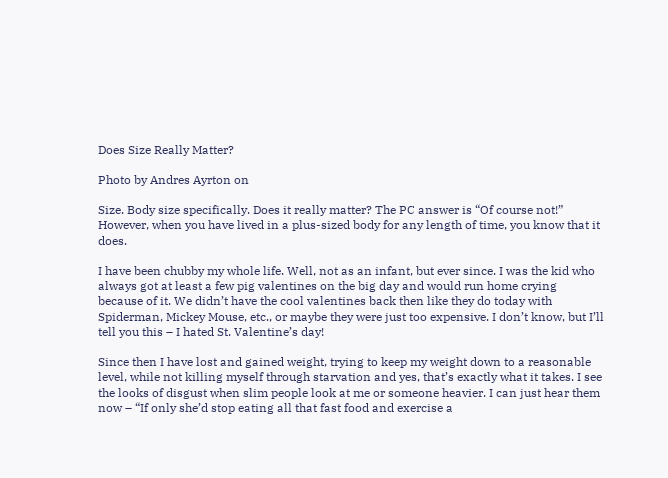Does Size Really Matter?

Photo by Andres Ayrton on

Size. Body size specifically. Does it really matter? The PC answer is “Of course not!” However, when you have lived in a plus-sized body for any length of time, you know that it does.

I have been chubby my whole life. Well, not as an infant, but ever since. I was the kid who always got at least a few pig valentines on the big day and would run home crying because of it. We didn’t have the cool valentines back then like they do today with Spiderman, Mickey Mouse, etc., or maybe they were just too expensive. I don’t know, but I’ll tell you this – I hated St. Valentine’s day!

Since then I have lost and gained weight, trying to keep my weight down to a reasonable level, while not killing myself through starvation and yes, that’s exactly what it takes. I see the looks of disgust when slim people look at me or someone heavier. I can just hear them now – “If only she’d stop eating all that fast food and exercise a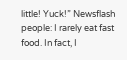little! Yuck!” Newsflash people: I rarely eat fast food. In fact, I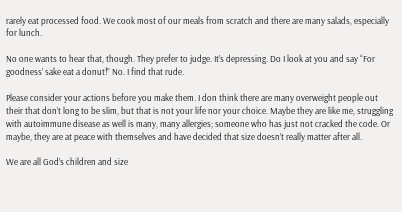rarely eat processed food. We cook most of our meals from scratch and there are many salads, especially for lunch.

No one wants to hear that, though. They prefer to judge. It’s depressing. Do I look at you and say “For goodness’ sake eat a donut!” No. I find that rude.

Please consider your actions before you make them. I don think there are many overweight people out their that don’t long to be slim, but that is not your life nor your choice. Maybe they are like me, struggling with autoimmune disease as well is many, many allergies; someone who has just not cracked the code. Or maybe, they are at peace with themselves and have decided that size doesn’t really matter after all.

We are all God’s children and size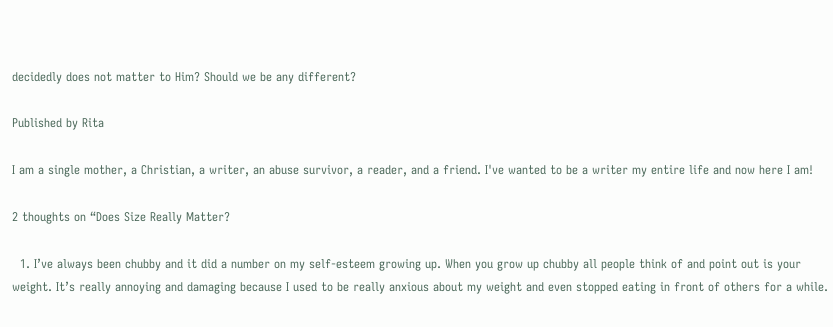decidedly does not matter to Him? Should we be any different?

Published by Rita

I am a single mother, a Christian, a writer, an abuse survivor, a reader, and a friend. I've wanted to be a writer my entire life and now here I am!

2 thoughts on “Does Size Really Matter?

  1. I’ve always been chubby and it did a number on my self-esteem growing up. When you grow up chubby all people think of and point out is your weight. It’s really annoying and damaging because I used to be really anxious about my weight and even stopped eating in front of others for a while.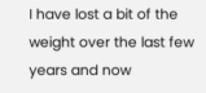I have lost a bit of the weight over the last few years and now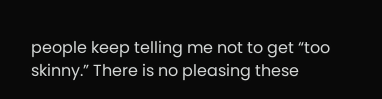people keep telling me not to get “too skinny.” There is no pleasing these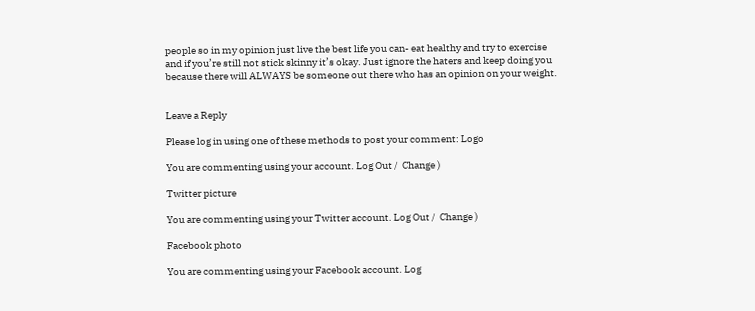people so in my opinion just live the best life you can- eat healthy and try to exercise and if you’re still not stick skinny it’s okay. Just ignore the haters and keep doing you because there will ALWAYS be someone out there who has an opinion on your weight.


Leave a Reply

Please log in using one of these methods to post your comment: Logo

You are commenting using your account. Log Out /  Change )

Twitter picture

You are commenting using your Twitter account. Log Out /  Change )

Facebook photo

You are commenting using your Facebook account. Log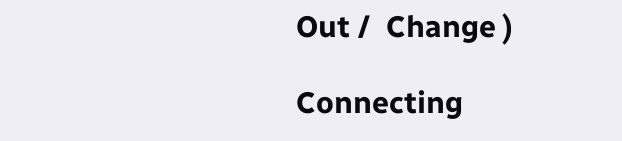Out /  Change )

Connecting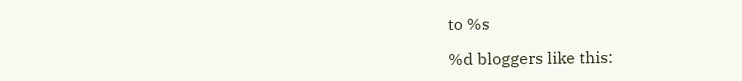to %s

%d bloggers like this: